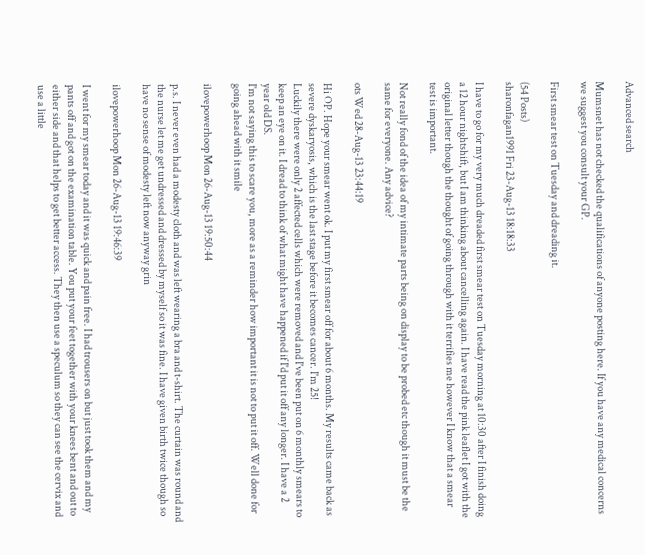Advanced search

Mumsnet has not checked the qualifications of anyone posting here. If you have any medical concerns we suggest you consult your GP.

First smear test on Tuesday and dreading it.

(54 Posts)
sharonfagan1991 Fri 23-Aug-13 18:18:33

I have to go for my very much dreaded first smear test on Tuesday morning at 10:30 after I finish doing a 12 hour nightshift, but I am thinking about cancelling again. I have read the pink leaflet I got with the original letter though the thought of going through with it terrifies me however I know that a smear test is important.

Not really fond of the idea of my intimate parts being on display to be probed etc though it must be the same for everyone. Any advice?

ots Wed 28-Aug-13 23:44:19

Hi OP. Hope your smear went ok. I put my first smear off for about 6 months. My results came back as severe dyskaryosis, which is the last stage before it becomes cancer. I'm 25!
Luckily there were only 2 affected cells which were removed and I've been put on 6 monthly smears to keep an eye on it. I dread to think of what might have happened if I'd put it off any longer. I have a 2 year old DS.
I'm not saying this to scare you, more as a reminder how important it is not to put it off. Well done for going ahead with it smile

ilovepowerhoop Mon 26-Aug-13 19:50:44

p.s. I never even had a modesty cloth and was left wearing a bra and t-shirt. The curtain was round and the nurse let me get undressed and dressed by myself so it was fine. I have given birth twice though so have no sense of modesty left now anyway grin

ilovepowerhoop Mon 26-Aug-13 19:46:39

I went for my smear today and it was quick and pain free. I had trousers on but just took them and my pants off and got on the examination table. You put your feet together with your knees bent and out to either side and that helps to get better access. They then use a speculum so they can see the cervix and use a little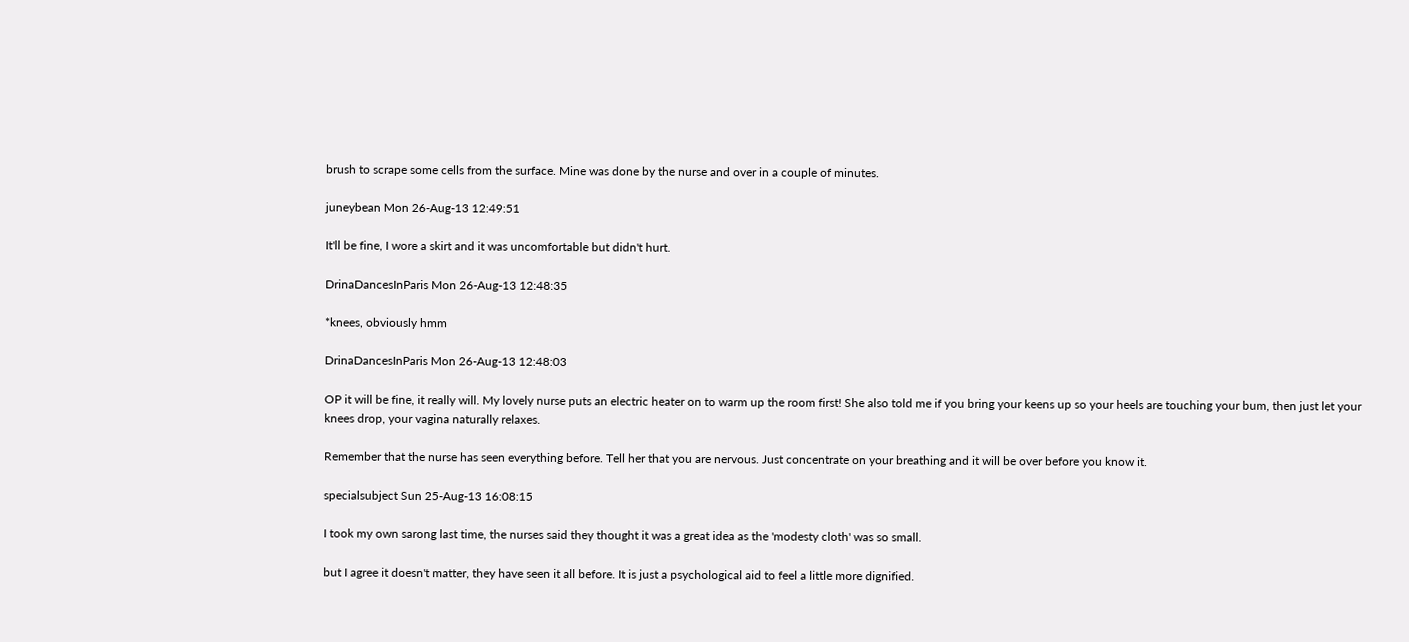brush to scrape some cells from the surface. Mine was done by the nurse and over in a couple of minutes.

juneybean Mon 26-Aug-13 12:49:51

It'll be fine, I wore a skirt and it was uncomfortable but didn't hurt.

DrinaDancesInParis Mon 26-Aug-13 12:48:35

*knees, obviously hmm

DrinaDancesInParis Mon 26-Aug-13 12:48:03

OP it will be fine, it really will. My lovely nurse puts an electric heater on to warm up the room first! She also told me if you bring your keens up so your heels are touching your bum, then just let your knees drop, your vagina naturally relaxes.

Remember that the nurse has seen everything before. Tell her that you are nervous. Just concentrate on your breathing and it will be over before you know it.

specialsubject Sun 25-Aug-13 16:08:15

I took my own sarong last time, the nurses said they thought it was a great idea as the 'modesty cloth' was so small.

but I agree it doesn't matter, they have seen it all before. It is just a psychological aid to feel a little more dignified.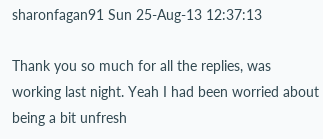sharonfagan91 Sun 25-Aug-13 12:37:13

Thank you so much for all the replies, was working last night. Yeah I had been worried about being a bit unfresh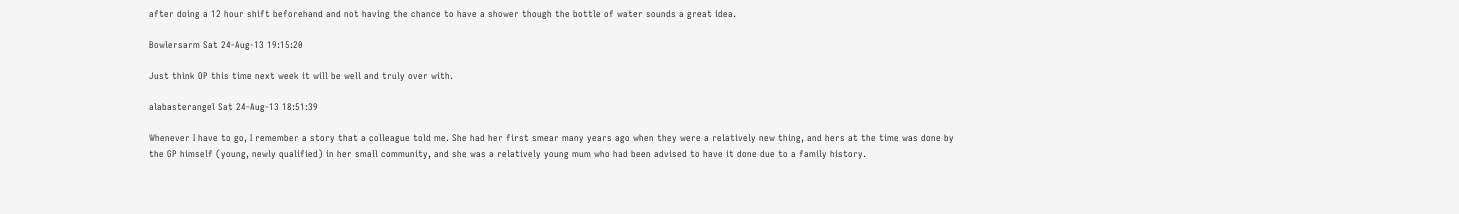after doing a 12 hour shift beforehand and not having the chance to have a shower though the bottle of water sounds a great idea.

Bowlersarm Sat 24-Aug-13 19:15:20

Just think OP this time next week it will be well and truly over with.

alabasterangel Sat 24-Aug-13 18:51:39

Whenever I have to go, I remember a story that a colleague told me. She had her first smear many years ago when they were a relatively new thing, and hers at the time was done by the GP himself (young, newly qualified) in her small community, and she was a relatively young mum who had been advised to have it done due to a family history.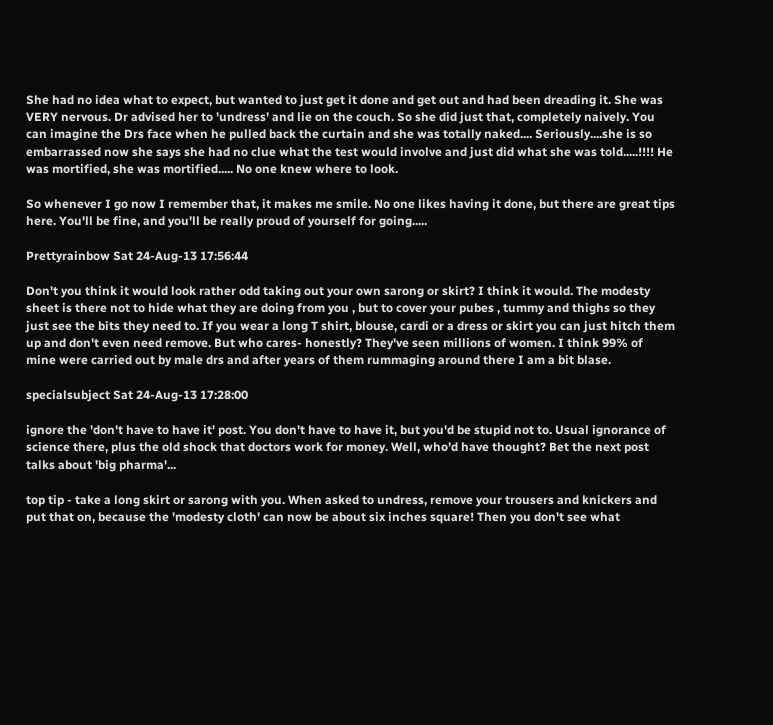She had no idea what to expect, but wanted to just get it done and get out and had been dreading it. She was VERY nervous. Dr advised her to 'undress' and lie on the couch. So she did just that, completely naively. You can imagine the Drs face when he pulled back the curtain and she was totally naked.... Seriously....she is so embarrassed now she says she had no clue what the test would involve and just did what she was told.....!!!! He was mortified, she was mortified..... No one knew where to look.

So whenever I go now I remember that, it makes me smile. No one likes having it done, but there are great tips here. You'll be fine, and you'll be really proud of yourself for going.....

Prettyrainbow Sat 24-Aug-13 17:56:44

Don't you think it would look rather odd taking out your own sarong or skirt? I think it would. The modesty sheet is there not to hide what they are doing from you , but to cover your pubes , tummy and thighs so they just see the bits they need to. If you wear a long T shirt, blouse, cardi or a dress or skirt you can just hitch them up and don't even need remove. But who cares- honestly? They've seen millions of women. I think 99% of mine were carried out by male drs and after years of them rummaging around there I am a bit blase.

specialsubject Sat 24-Aug-13 17:28:00

ignore the 'don't have to have it' post. You don't have to have it, but you'd be stupid not to. Usual ignorance of science there, plus the old shock that doctors work for money. Well, who'd have thought? Bet the next post talks about 'big pharma'...

top tip - take a long skirt or sarong with you. When asked to undress, remove your trousers and knickers and put that on, because the 'modesty cloth' can now be about six inches square! Then you don't see what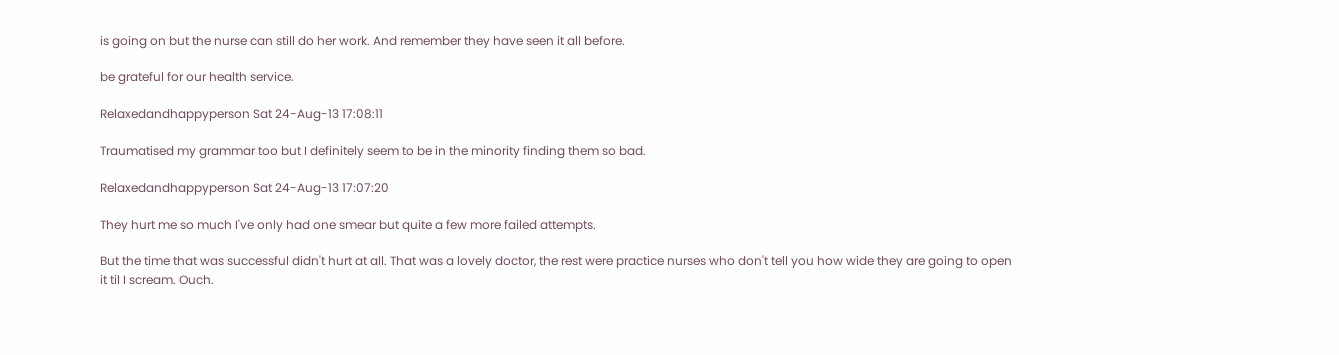is going on but the nurse can still do her work. And remember they have seen it all before.

be grateful for our health service.

Relaxedandhappyperson Sat 24-Aug-13 17:08:11

Traumatised my grammar too but I definitely seem to be in the minority finding them so bad.

Relaxedandhappyperson Sat 24-Aug-13 17:07:20

They hurt me so much I've only had one smear but quite a few more failed attempts.

But the time that was successful didn't hurt at all. That was a lovely doctor, the rest were practice nurses who don't tell you how wide they are going to open it til I scream. Ouch.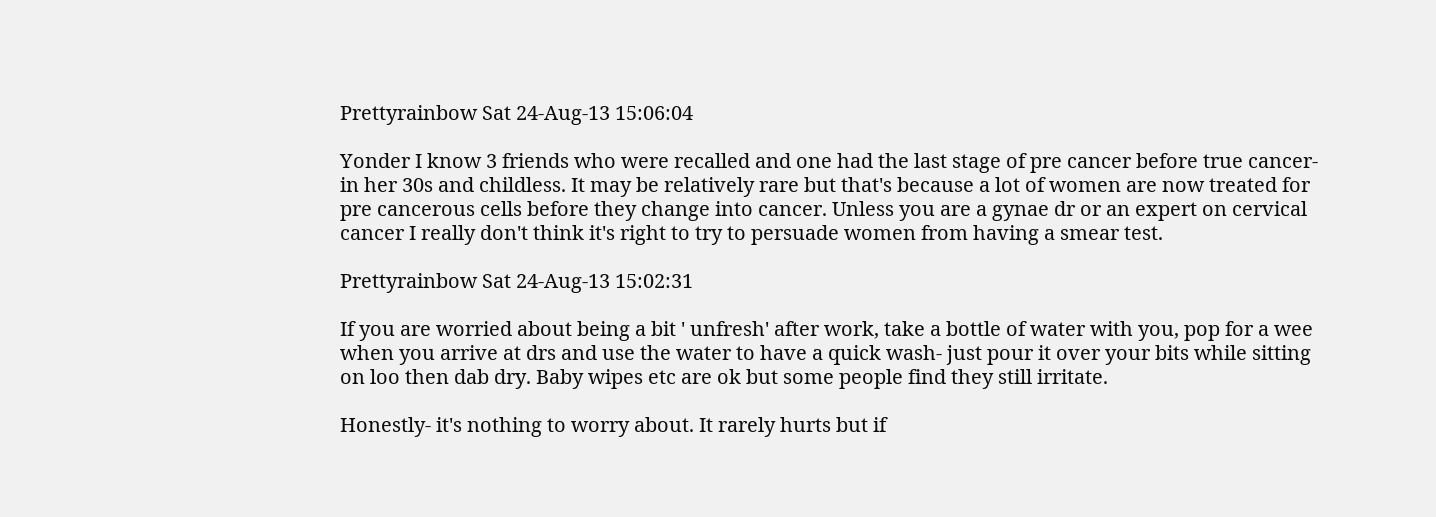Prettyrainbow Sat 24-Aug-13 15:06:04

Yonder I know 3 friends who were recalled and one had the last stage of pre cancer before true cancer- in her 30s and childless. It may be relatively rare but that's because a lot of women are now treated for pre cancerous cells before they change into cancer. Unless you are a gynae dr or an expert on cervical cancer I really don't think it's right to try to persuade women from having a smear test.

Prettyrainbow Sat 24-Aug-13 15:02:31

If you are worried about being a bit ' unfresh' after work, take a bottle of water with you, pop for a wee when you arrive at drs and use the water to have a quick wash- just pour it over your bits while sitting on loo then dab dry. Baby wipes etc are ok but some people find they still irritate.

Honestly- it's nothing to worry about. It rarely hurts but if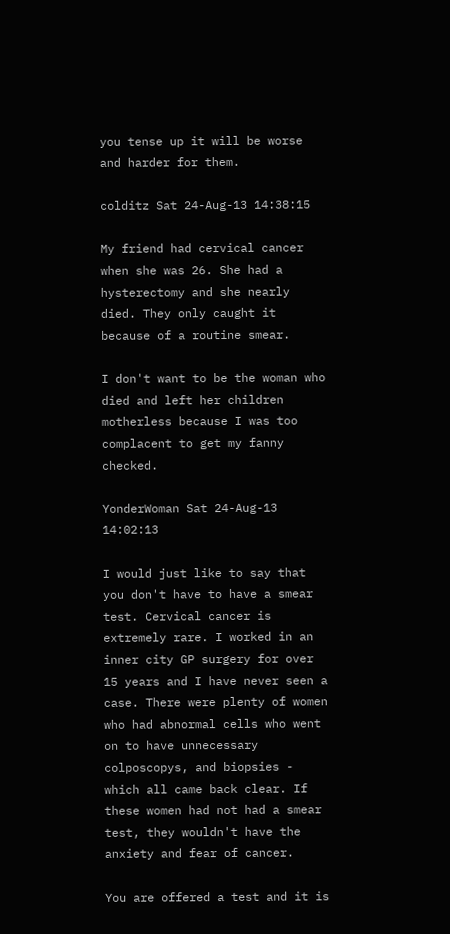you tense up it will be worse and harder for them.

colditz Sat 24-Aug-13 14:38:15

My friend had cervical cancer when she was 26. She had a hysterectomy and she nearly died. They only caught it because of a routine smear.

I don't want to be the woman who died and left her children motherless because I was too complacent to get my fanny checked.

YonderWoman Sat 24-Aug-13 14:02:13

I would just like to say that you don't have to have a smear test. Cervical cancer is extremely rare. I worked in an inner city GP surgery for over 15 years and I have never seen a case. There were plenty of women who had abnormal cells who went on to have unnecessary colposcopys, and biopsies - which all came back clear. If these women had not had a smear test, they wouldn't have the anxiety and fear of cancer.

You are offered a test and it is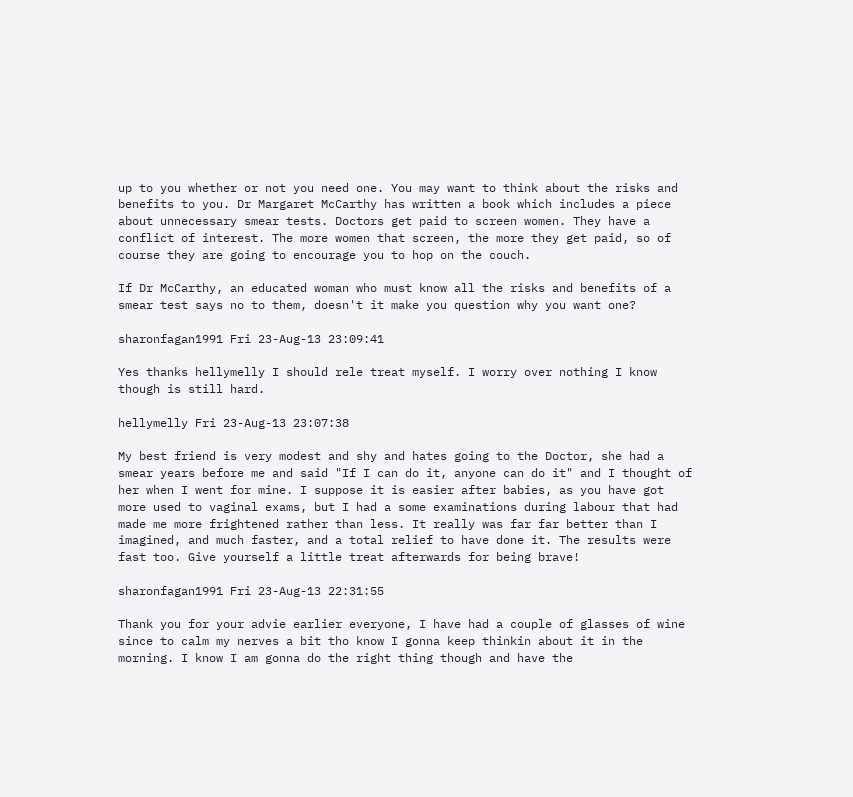up to you whether or not you need one. You may want to think about the risks and benefits to you. Dr Margaret McCarthy has written a book which includes a piece about unnecessary smear tests. Doctors get paid to screen women. They have a conflict of interest. The more women that screen, the more they get paid, so of course they are going to encourage you to hop on the couch.

If Dr McCarthy, an educated woman who must know all the risks and benefits of a smear test says no to them, doesn't it make you question why you want one?

sharonfagan1991 Fri 23-Aug-13 23:09:41

Yes thanks hellymelly I should rele treat myself. I worry over nothing I know though is still hard.

hellymelly Fri 23-Aug-13 23:07:38

My best friend is very modest and shy and hates going to the Doctor, she had a smear years before me and said "If I can do it, anyone can do it" and I thought of her when I went for mine. I suppose it is easier after babies, as you have got more used to vaginal exams, but I had a some examinations during labour that had made me more frightened rather than less. It really was far far better than I imagined, and much faster, and a total relief to have done it. The results were fast too. Give yourself a little treat afterwards for being brave!

sharonfagan1991 Fri 23-Aug-13 22:31:55

Thank you for your advie earlier everyone, I have had a couple of glasses of wine since to calm my nerves a bit tho know I gonna keep thinkin about it in the morning. I know I am gonna do the right thing though and have the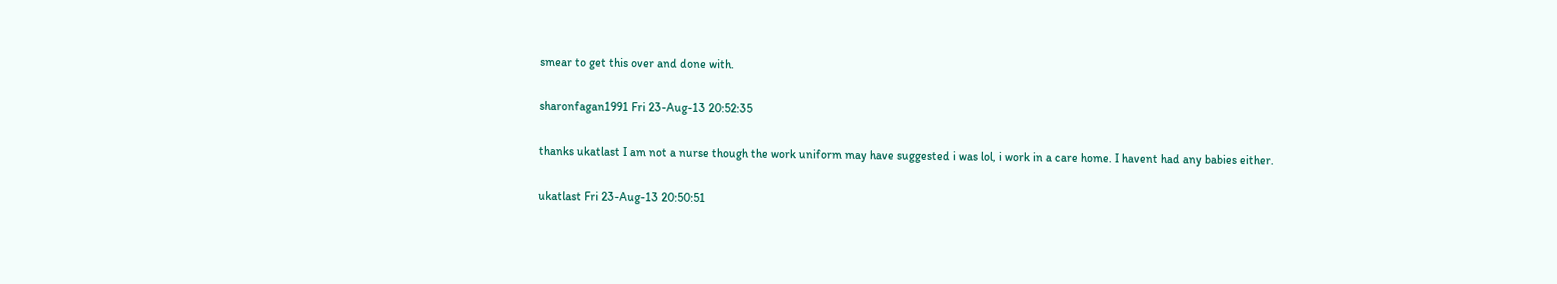smear to get this over and done with.

sharonfagan1991 Fri 23-Aug-13 20:52:35

thanks ukatlast I am not a nurse though the work uniform may have suggested i was lol, i work in a care home. I havent had any babies either.

ukatlast Fri 23-Aug-13 20:50:51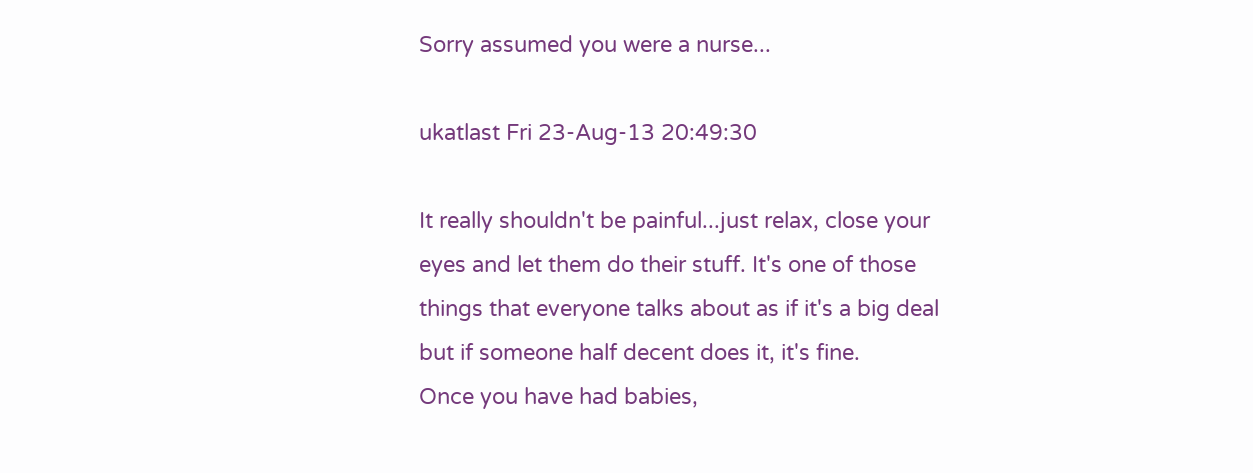Sorry assumed you were a nurse...

ukatlast Fri 23-Aug-13 20:49:30

It really shouldn't be painful...just relax, close your eyes and let them do their stuff. It's one of those things that everyone talks about as if it's a big deal but if someone half decent does it, it's fine.
Once you have had babies,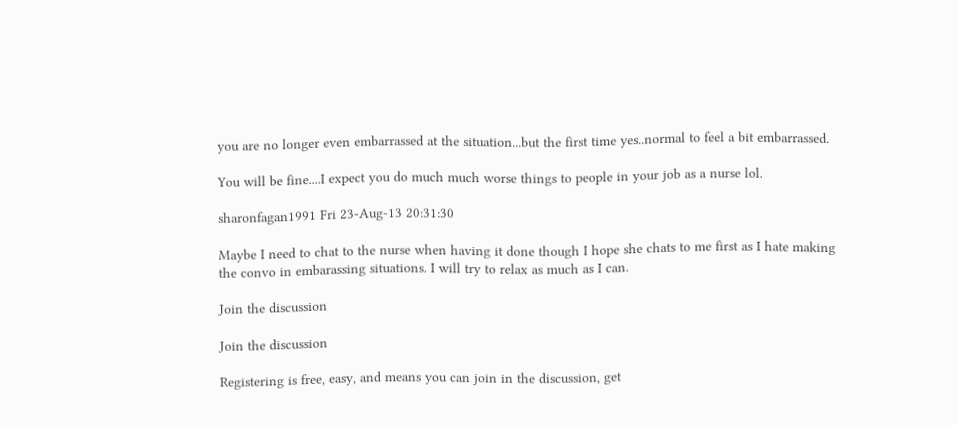you are no longer even embarrassed at the situation...but the first time yes..normal to feel a bit embarrassed.

You will be fine....I expect you do much much worse things to people in your job as a nurse lol.

sharonfagan1991 Fri 23-Aug-13 20:31:30

Maybe I need to chat to the nurse when having it done though I hope she chats to me first as I hate making the convo in embarassing situations. I will try to relax as much as I can.

Join the discussion

Join the discussion

Registering is free, easy, and means you can join in the discussion, get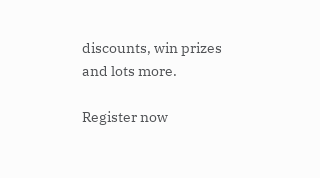discounts, win prizes and lots more.

Register now